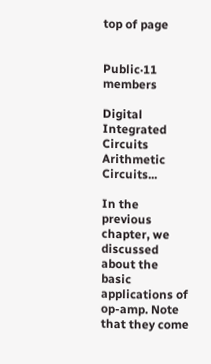top of page


Public·11 members

Digital Integrated Circuits Arithmetic Circuits...

In the previous chapter, we discussed about the basic applications of op-amp. Note that they come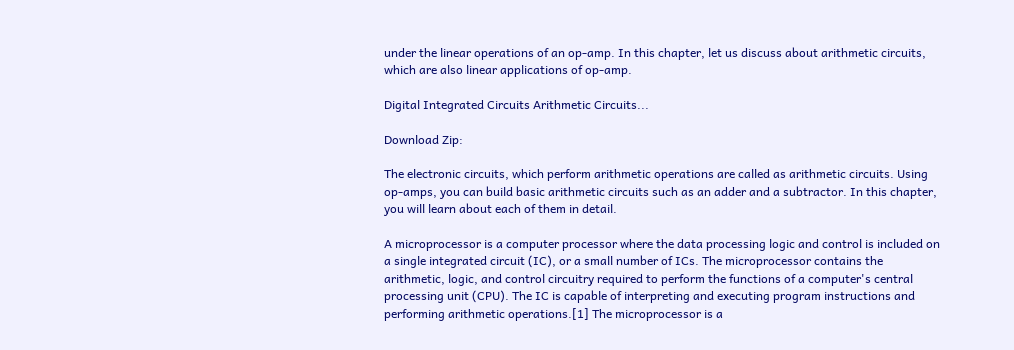under the linear operations of an op-amp. In this chapter, let us discuss about arithmetic circuits, which are also linear applications of op-amp.

Digital Integrated Circuits Arithmetic Circuits...

Download Zip:

The electronic circuits, which perform arithmetic operations are called as arithmetic circuits. Using op-amps, you can build basic arithmetic circuits such as an adder and a subtractor. In this chapter, you will learn about each of them in detail.

A microprocessor is a computer processor where the data processing logic and control is included on a single integrated circuit (IC), or a small number of ICs. The microprocessor contains the arithmetic, logic, and control circuitry required to perform the functions of a computer's central processing unit (CPU). The IC is capable of interpreting and executing program instructions and performing arithmetic operations.[1] The microprocessor is a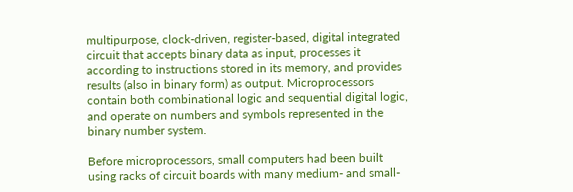multipurpose, clock-driven, register-based, digital integrated circuit that accepts binary data as input, processes it according to instructions stored in its memory, and provides results (also in binary form) as output. Microprocessors contain both combinational logic and sequential digital logic, and operate on numbers and symbols represented in the binary number system.

Before microprocessors, small computers had been built using racks of circuit boards with many medium- and small-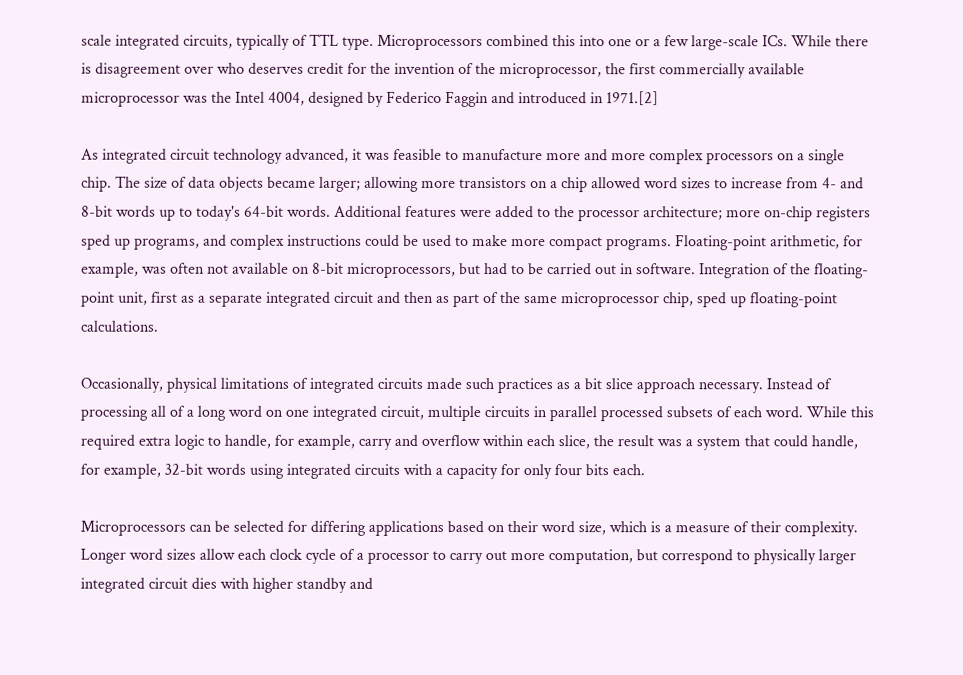scale integrated circuits, typically of TTL type. Microprocessors combined this into one or a few large-scale ICs. While there is disagreement over who deserves credit for the invention of the microprocessor, the first commercially available microprocessor was the Intel 4004, designed by Federico Faggin and introduced in 1971.[2]

As integrated circuit technology advanced, it was feasible to manufacture more and more complex processors on a single chip. The size of data objects became larger; allowing more transistors on a chip allowed word sizes to increase from 4- and 8-bit words up to today's 64-bit words. Additional features were added to the processor architecture; more on-chip registers sped up programs, and complex instructions could be used to make more compact programs. Floating-point arithmetic, for example, was often not available on 8-bit microprocessors, but had to be carried out in software. Integration of the floating-point unit, first as a separate integrated circuit and then as part of the same microprocessor chip, sped up floating-point calculations.

Occasionally, physical limitations of integrated circuits made such practices as a bit slice approach necessary. Instead of processing all of a long word on one integrated circuit, multiple circuits in parallel processed subsets of each word. While this required extra logic to handle, for example, carry and overflow within each slice, the result was a system that could handle, for example, 32-bit words using integrated circuits with a capacity for only four bits each.

Microprocessors can be selected for differing applications based on their word size, which is a measure of their complexity. Longer word sizes allow each clock cycle of a processor to carry out more computation, but correspond to physically larger integrated circuit dies with higher standby and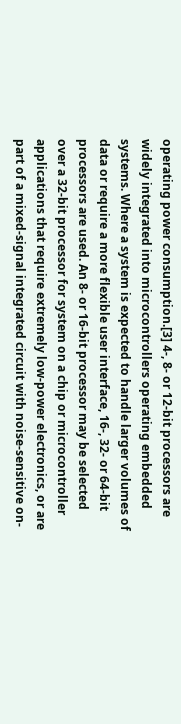operating power consumption.[3] 4-, 8- or 12-bit processors are widely integrated into microcontrollers operating embedded systems. Where a system is expected to handle larger volumes of data or require a more flexible user interface, 16-, 32- or 64-bit processors are used. An 8- or 16-bit processor may be selected over a 32-bit processor for system on a chip or microcontroller applications that require extremely low-power electronics, or are part of a mixed-signal integrated circuit with noise-sensitive on-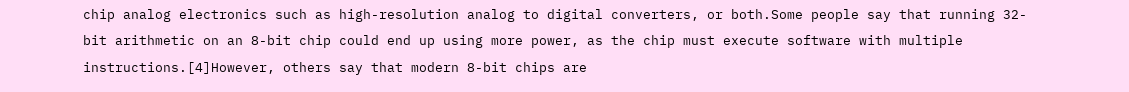chip analog electronics such as high-resolution analog to digital converters, or both.Some people say that running 32-bit arithmetic on an 8-bit chip could end up using more power, as the chip must execute software with multiple instructions.[4]However, others say that modern 8-bit chips are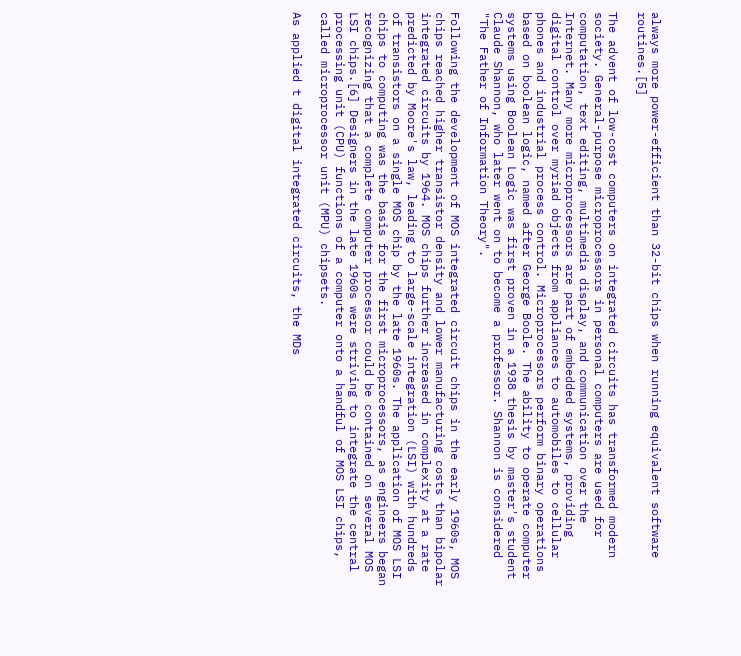always more power-efficient than 32-bit chips when running equivalent software routines.[5]

The advent of low-cost computers on integrated circuits has transformed modern society. General-purpose microprocessors in personal computers are used for computation, text editing, multimedia display, and communication over the Internet. Many more microprocessors are part of embedded systems, providing digital control over myriad objects from appliances to automobiles to cellular phones and industrial process control. Microprocessors perform binary operations based on boolean logic, named after George Boole. The ability to operate computer systems using Boolean Logic was first proven in a 1938 thesis by master's student Claude Shannon, who later went on to become a professor. Shannon is considered "The Father of Information Theory".

Following the development of MOS integrated circuit chips in the early 1960s, MOS chips reached higher transistor density and lower manufacturing costs than bipolar integrated circuits by 1964. MOS chips further increased in complexity at a rate predicted by Moore's law, leading to large-scale integration (LSI) with hundreds of transistors on a single MOS chip by the late 1960s. The application of MOS LSI chips to computing was the basis for the first microprocessors, as engineers began recognizing that a complete computer processor could be contained on several MOS LSI chips.[6] Designers in the late 1960s were striving to integrate the central processing unit (CPU) functions of a computer onto a handful of MOS LSI chips, called microprocessor unit (MPU) chipsets.

As applied t digital integrated circuits, the MDs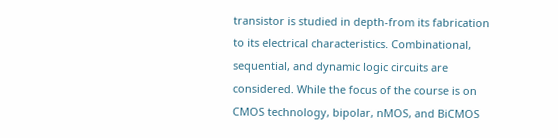transistor is studied in depth-from its fabrication to its electrical characteristics. Combinational, sequential, and dynamic logic circuits are considered. While the focus of the course is on CMOS technology, bipolar, nMOS, and BiCMOS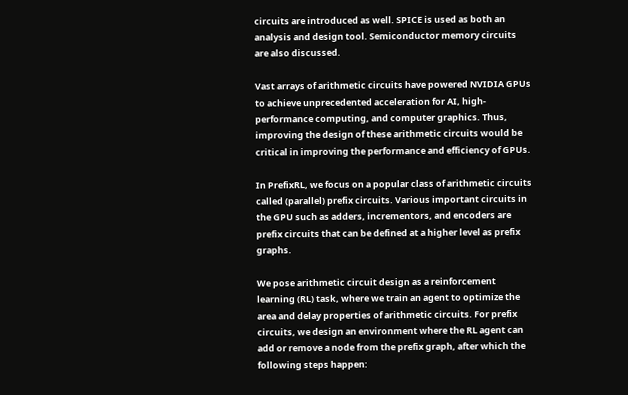circuits are introduced as well. SPICE is used as both an analysis and design tool. Semiconductor memory circuits are also discussed.

Vast arrays of arithmetic circuits have powered NVIDIA GPUs to achieve unprecedented acceleration for AI, high-performance computing, and computer graphics. Thus, improving the design of these arithmetic circuits would be critical in improving the performance and efficiency of GPUs.

In PrefixRL, we focus on a popular class of arithmetic circuits called (parallel) prefix circuits. Various important circuits in the GPU such as adders, incrementors, and encoders are prefix circuits that can be defined at a higher level as prefix graphs.

We pose arithmetic circuit design as a reinforcement learning (RL) task, where we train an agent to optimize the area and delay properties of arithmetic circuits. For prefix circuits, we design an environment where the RL agent can add or remove a node from the prefix graph, after which the following steps happen: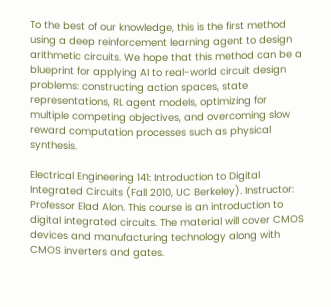To the best of our knowledge, this is the first method using a deep reinforcement learning agent to design arithmetic circuits. We hope that this method can be a blueprint for applying AI to real-world circuit design problems: constructing action spaces, state representations, RL agent models, optimizing for multiple competing objectives, and overcoming slow reward computation processes such as physical synthesis.

Electrical Engineering 141: Introduction to Digital Integrated Circuits (Fall 2010, UC Berkeley). Instructor: Professor Elad Alon. This course is an introduction to digital integrated circuits. The material will cover CMOS devices and manufacturing technology along with CMOS inverters and gates.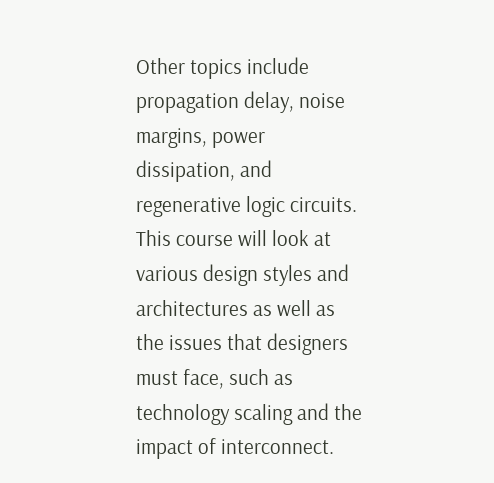Other topics include propagation delay, noise margins, power dissipation, and regenerative logic circuits. This course will look at various design styles and architectures as well as the issues that designers must face, such as technology scaling and the impact of interconnect.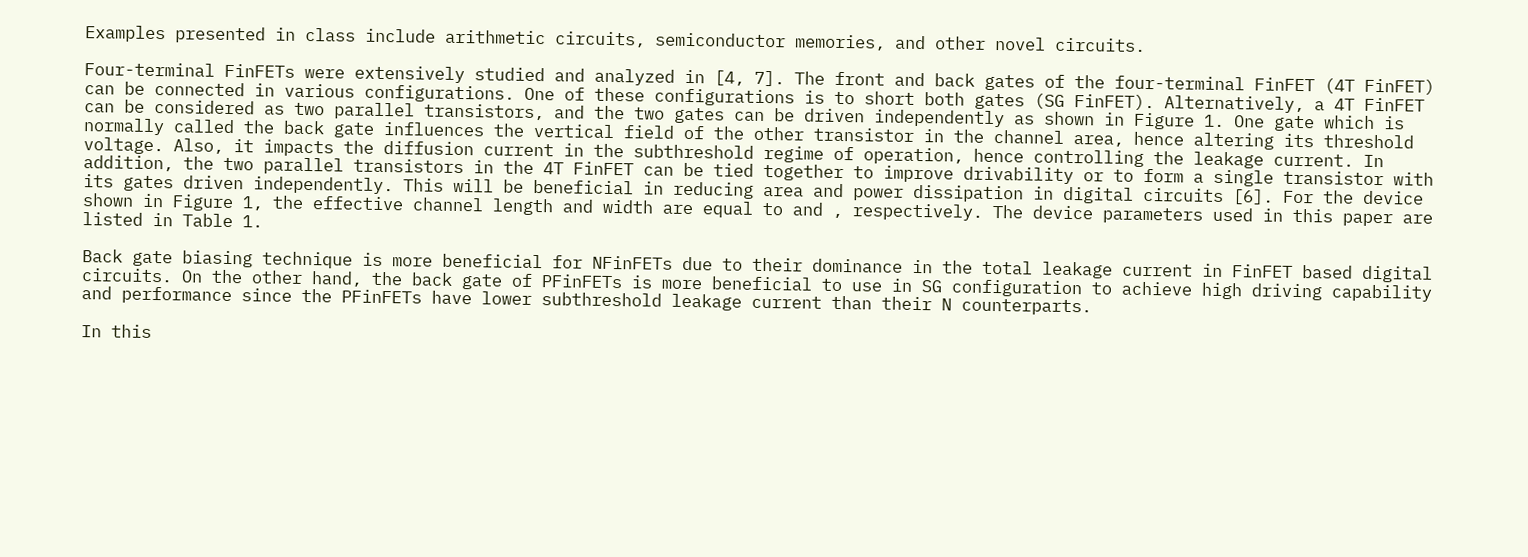Examples presented in class include arithmetic circuits, semiconductor memories, and other novel circuits.

Four-terminal FinFETs were extensively studied and analyzed in [4, 7]. The front and back gates of the four-terminal FinFET (4T FinFET) can be connected in various configurations. One of these configurations is to short both gates (SG FinFET). Alternatively, a 4T FinFET can be considered as two parallel transistors, and the two gates can be driven independently as shown in Figure 1. One gate which is normally called the back gate influences the vertical field of the other transistor in the channel area, hence altering its threshold voltage. Also, it impacts the diffusion current in the subthreshold regime of operation, hence controlling the leakage current. In addition, the two parallel transistors in the 4T FinFET can be tied together to improve drivability or to form a single transistor with its gates driven independently. This will be beneficial in reducing area and power dissipation in digital circuits [6]. For the device shown in Figure 1, the effective channel length and width are equal to and , respectively. The device parameters used in this paper are listed in Table 1.

Back gate biasing technique is more beneficial for NFinFETs due to their dominance in the total leakage current in FinFET based digital circuits. On the other hand, the back gate of PFinFETs is more beneficial to use in SG configuration to achieve high driving capability and performance since the PFinFETs have lower subthreshold leakage current than their N counterparts.

In this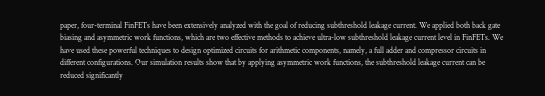paper, four-terminal FinFETs have been extensively analyzed with the goal of reducing subthreshold leakage current. We applied both back gate biasing and asymmetric work functions, which are two effective methods to achieve ultra-low subthreshold leakage current level in FinFETs. We have used these powerful techniques to design optimized circuits for arithmetic components, namely, a full adder and compressor circuits in different configurations. Our simulation results show that by applying asymmetric work functions, the subthreshold leakage current can be reduced significantly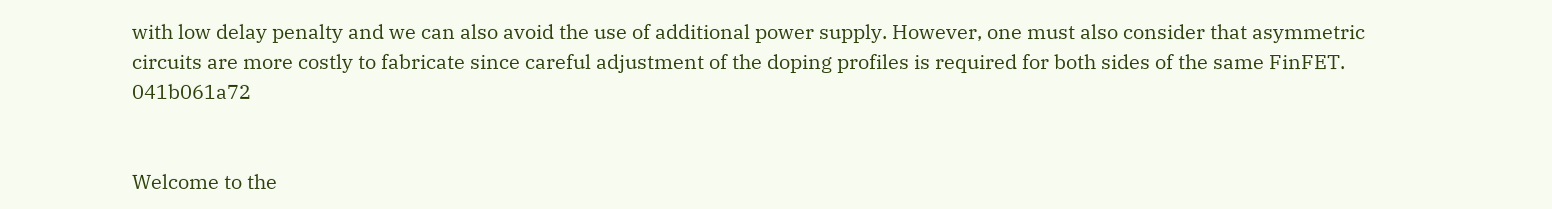with low delay penalty and we can also avoid the use of additional power supply. However, one must also consider that asymmetric circuits are more costly to fabricate since careful adjustment of the doping profiles is required for both sides of the same FinFET. 041b061a72


Welcome to the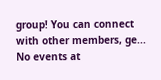group! You can connect with other members, ge...
No events at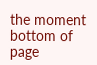the moment
bottom of page